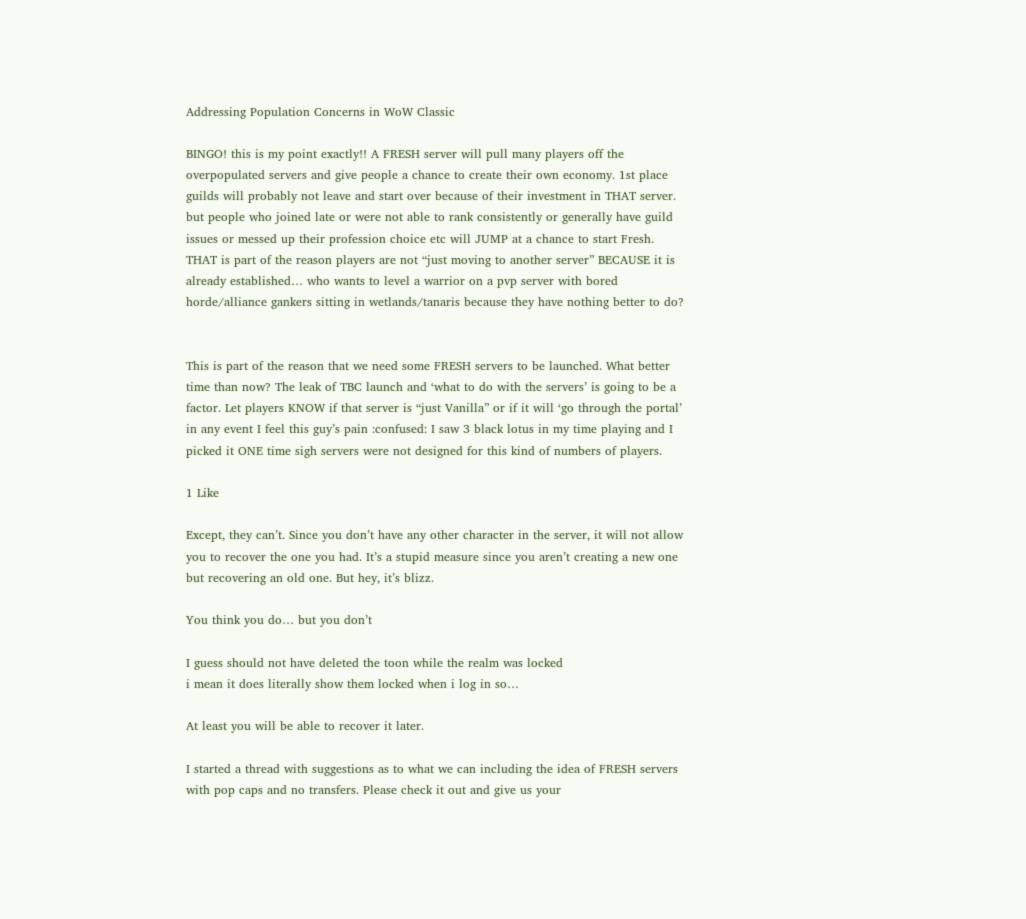Addressing Population Concerns in WoW Classic

BINGO! this is my point exactly!! A FRESH server will pull many players off the overpopulated servers and give people a chance to create their own economy. 1st place guilds will probably not leave and start over because of their investment in THAT server. but people who joined late or were not able to rank consistently or generally have guild issues or messed up their profession choice etc will JUMP at a chance to start Fresh. THAT is part of the reason players are not “just moving to another server” BECAUSE it is already established… who wants to level a warrior on a pvp server with bored horde/alliance gankers sitting in wetlands/tanaris because they have nothing better to do?


This is part of the reason that we need some FRESH servers to be launched. What better time than now? The leak of TBC launch and ‘what to do with the servers’ is going to be a factor. Let players KNOW if that server is “just Vanilla” or if it will ‘go through the portal’ in any event I feel this guy’s pain :confused: I saw 3 black lotus in my time playing and I picked it ONE time sigh servers were not designed for this kind of numbers of players.

1 Like

Except, they can’t. Since you don’t have any other character in the server, it will not allow you to recover the one you had. It’s a stupid measure since you aren’t creating a new one but recovering an old one. But hey, it’s blizz.

You think you do… but you don’t

I guess should not have deleted the toon while the realm was locked
i mean it does literally show them locked when i log in so…

At least you will be able to recover it later.

I started a thread with suggestions as to what we can including the idea of FRESH servers with pop caps and no transfers. Please check it out and give us your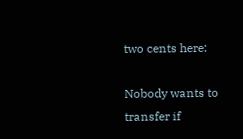two cents here:

Nobody wants to transfer if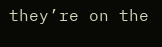they’re on the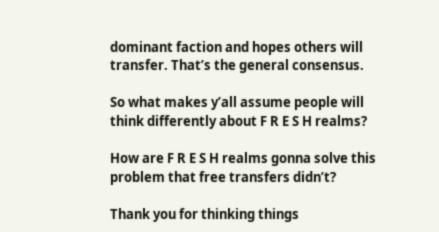dominant faction and hopes others will transfer. That’s the general consensus.

So what makes y’all assume people will think differently about F R E S H realms?

How are F R E S H realms gonna solve this problem that free transfers didn’t?

Thank you for thinking things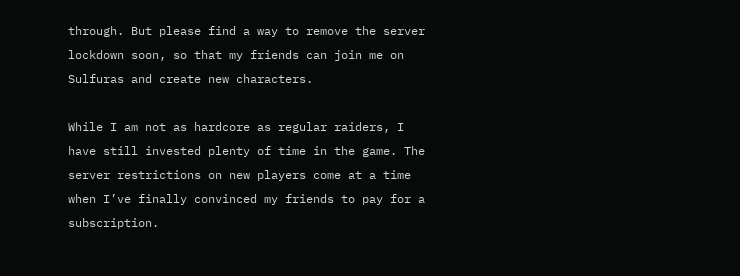through. But please find a way to remove the server lockdown soon, so that my friends can join me on Sulfuras and create new characters.

While I am not as hardcore as regular raiders, I have still invested plenty of time in the game. The server restrictions on new players come at a time when I’ve finally convinced my friends to pay for a subscription.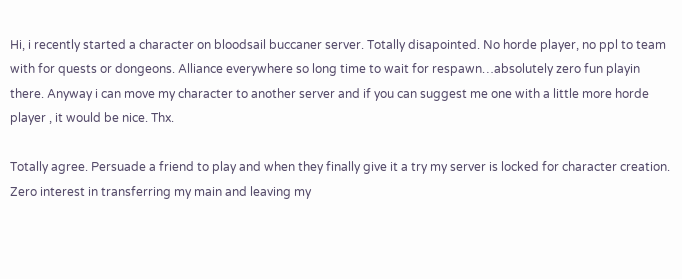Hi, i recently started a character on bloodsail buccaner server. Totally disapointed. No horde player, no ppl to team with for quests or dongeons. Alliance everywhere so long time to wait for respawn…absolutely zero fun playin there. Anyway i can move my character to another server and if you can suggest me one with a little more horde player , it would be nice. Thx.

Totally agree. Persuade a friend to play and when they finally give it a try my server is locked for character creation. Zero interest in transferring my main and leaving my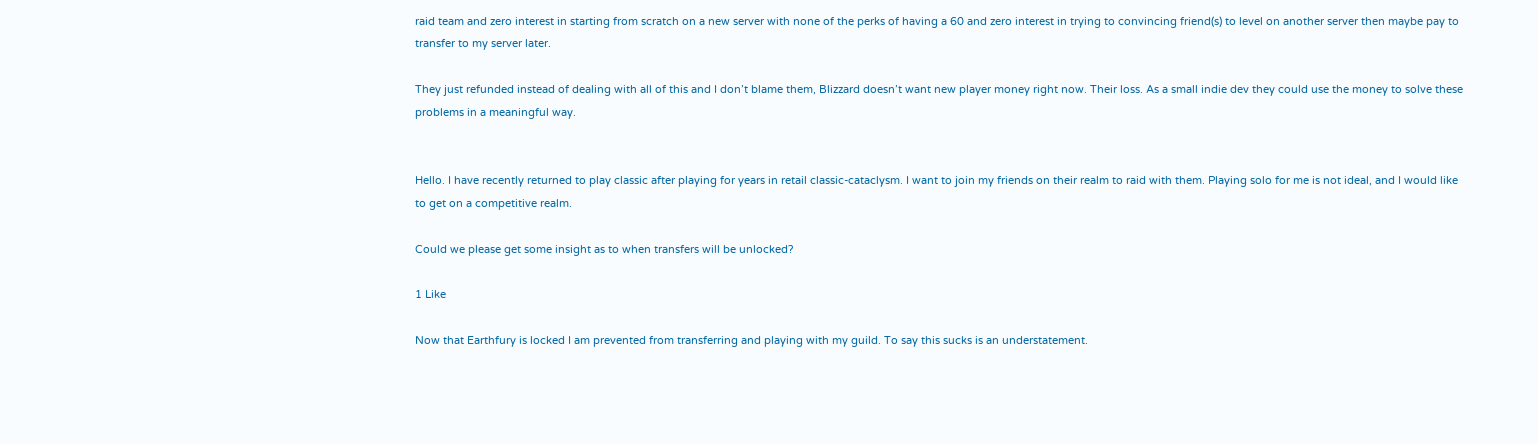raid team and zero interest in starting from scratch on a new server with none of the perks of having a 60 and zero interest in trying to convincing friend(s) to level on another server then maybe pay to transfer to my server later.

They just refunded instead of dealing with all of this and I don’t blame them, Blizzard doesn’t want new player money right now. Their loss. As a small indie dev they could use the money to solve these problems in a meaningful way.


Hello. I have recently returned to play classic after playing for years in retail classic-cataclysm. I want to join my friends on their realm to raid with them. Playing solo for me is not ideal, and I would like to get on a competitive realm.

Could we please get some insight as to when transfers will be unlocked?

1 Like

Now that Earthfury is locked I am prevented from transferring and playing with my guild. To say this sucks is an understatement.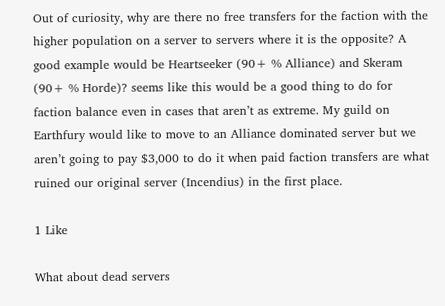Out of curiosity, why are there no free transfers for the faction with the higher population on a server to servers where it is the opposite? A good example would be Heartseeker (90+ % Alliance) and Skeram (90+ % Horde)? seems like this would be a good thing to do for faction balance even in cases that aren’t as extreme. My guild on Earthfury would like to move to an Alliance dominated server but we aren’t going to pay $3,000 to do it when paid faction transfers are what ruined our original server (Incendius) in the first place.

1 Like

What about dead servers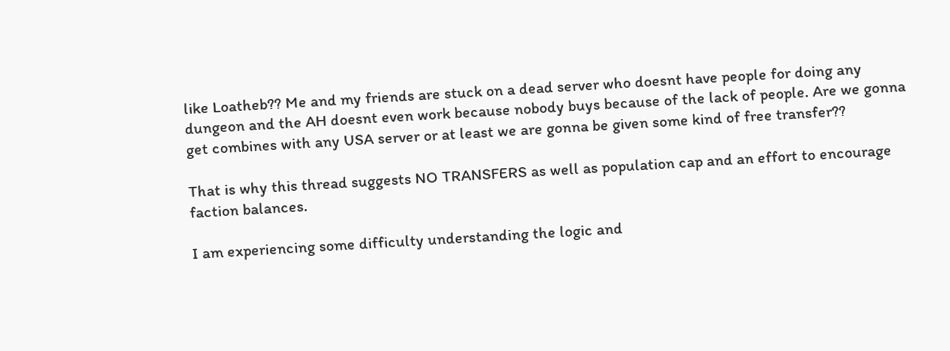like Loatheb?? Me and my friends are stuck on a dead server who doesnt have people for doing any dungeon and the AH doesnt even work because nobody buys because of the lack of people. Are we gonna get combines with any USA server or at least we are gonna be given some kind of free transfer??

That is why this thread suggests NO TRANSFERS as well as population cap and an effort to encourage faction balances.

I am experiencing some difficulty understanding the logic and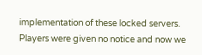implementation of these locked servers. Players were given no notice and now we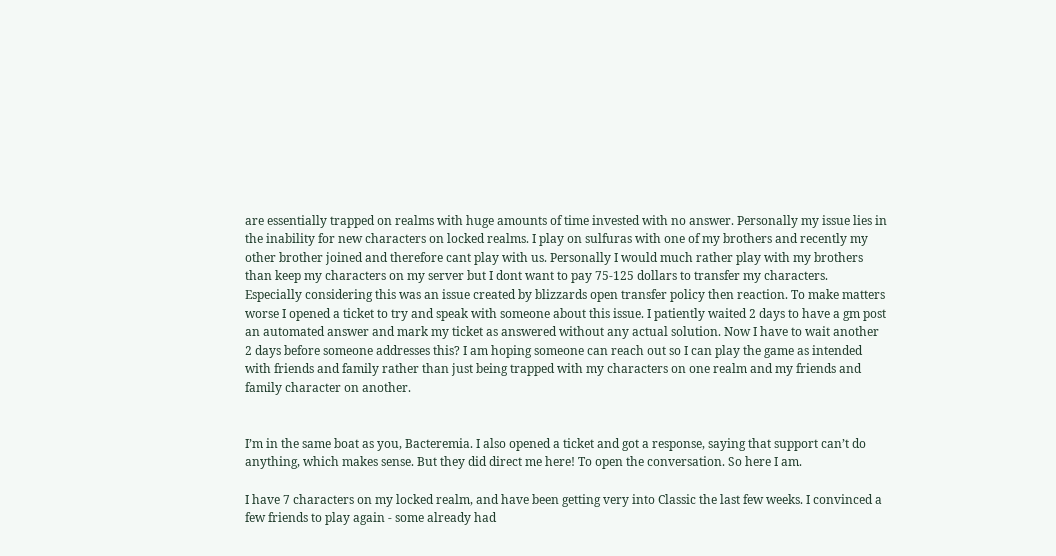are essentially trapped on realms with huge amounts of time invested with no answer. Personally my issue lies in the inability for new characters on locked realms. I play on sulfuras with one of my brothers and recently my other brother joined and therefore cant play with us. Personally I would much rather play with my brothers than keep my characters on my server but I dont want to pay 75-125 dollars to transfer my characters. Especially considering this was an issue created by blizzards open transfer policy then reaction. To make matters worse I opened a ticket to try and speak with someone about this issue. I patiently waited 2 days to have a gm post an automated answer and mark my ticket as answered without any actual solution. Now I have to wait another 2 days before someone addresses this? I am hoping someone can reach out so I can play the game as intended with friends and family rather than just being trapped with my characters on one realm and my friends and family character on another.


I’m in the same boat as you, Bacteremia. I also opened a ticket and got a response, saying that support can’t do anything, which makes sense. But they did direct me here! To open the conversation. So here I am.

I have 7 characters on my locked realm, and have been getting very into Classic the last few weeks. I convinced a few friends to play again - some already had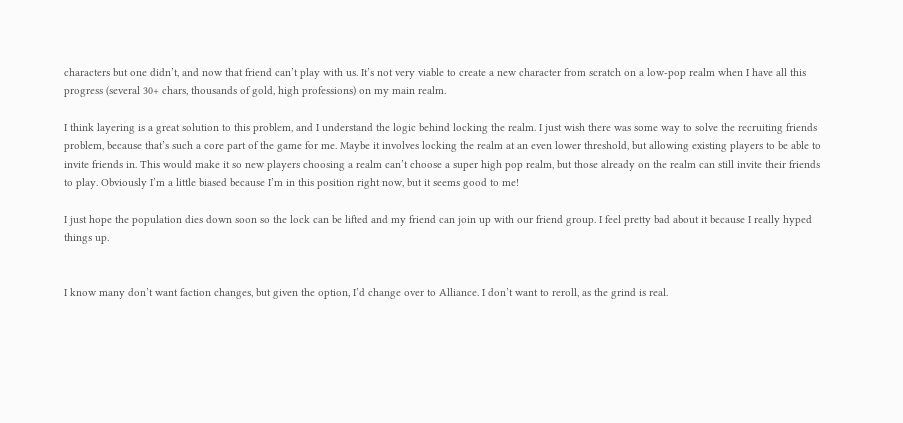characters but one didn’t, and now that friend can’t play with us. It’s not very viable to create a new character from scratch on a low-pop realm when I have all this progress (several 30+ chars, thousands of gold, high professions) on my main realm.

I think layering is a great solution to this problem, and I understand the logic behind locking the realm. I just wish there was some way to solve the recruiting friends problem, because that’s such a core part of the game for me. Maybe it involves locking the realm at an even lower threshold, but allowing existing players to be able to invite friends in. This would make it so new players choosing a realm can’t choose a super high pop realm, but those already on the realm can still invite their friends to play. Obviously I’m a little biased because I’m in this position right now, but it seems good to me!

I just hope the population dies down soon so the lock can be lifted and my friend can join up with our friend group. I feel pretty bad about it because I really hyped things up.


I know many don’t want faction changes, but given the option, I’d change over to Alliance. I don’t want to reroll, as the grind is real.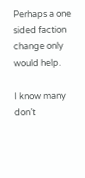Perhaps a one sided faction change only would help.

I know many don’t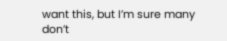want this, but I’m sure many don’t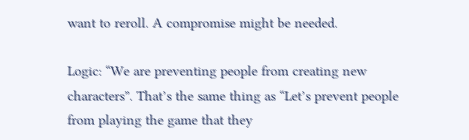want to reroll. A compromise might be needed.

Logic: “We are preventing people from creating new characters”. That’s the same thing as “Let’s prevent people from playing the game that they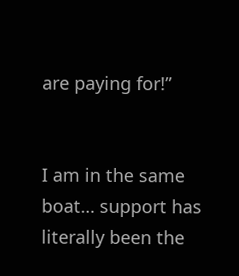are paying for!”


I am in the same boat… support has literally been the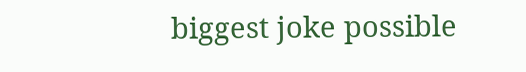biggest joke possible